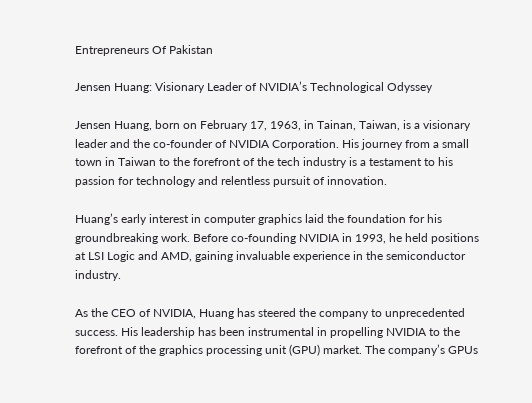Entrepreneurs Of Pakistan

Jensen Huang: Visionary Leader of NVIDIA’s Technological Odyssey

Jensen Huang, born on February 17, 1963, in Tainan, Taiwan, is a visionary leader and the co-founder of NVIDIA Corporation. His journey from a small town in Taiwan to the forefront of the tech industry is a testament to his passion for technology and relentless pursuit of innovation.

Huang’s early interest in computer graphics laid the foundation for his groundbreaking work. Before co-founding NVIDIA in 1993, he held positions at LSI Logic and AMD, gaining invaluable experience in the semiconductor industry.

As the CEO of NVIDIA, Huang has steered the company to unprecedented success. His leadership has been instrumental in propelling NVIDIA to the forefront of the graphics processing unit (GPU) market. The company’s GPUs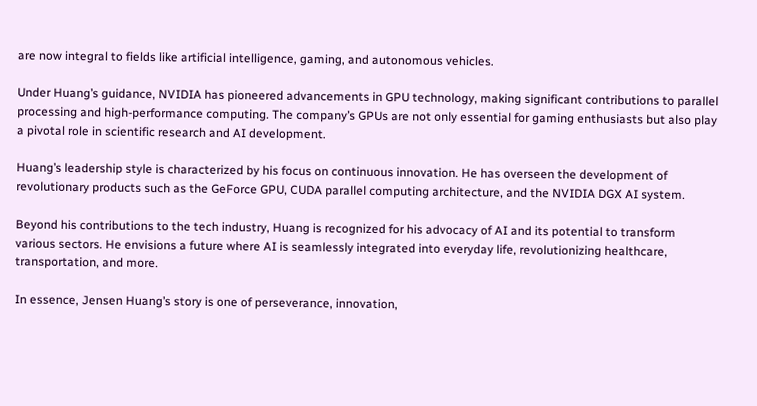are now integral to fields like artificial intelligence, gaming, and autonomous vehicles.

Under Huang’s guidance, NVIDIA has pioneered advancements in GPU technology, making significant contributions to parallel processing and high-performance computing. The company’s GPUs are not only essential for gaming enthusiasts but also play a pivotal role in scientific research and AI development.

Huang’s leadership style is characterized by his focus on continuous innovation. He has overseen the development of revolutionary products such as the GeForce GPU, CUDA parallel computing architecture, and the NVIDIA DGX AI system.

Beyond his contributions to the tech industry, Huang is recognized for his advocacy of AI and its potential to transform various sectors. He envisions a future where AI is seamlessly integrated into everyday life, revolutionizing healthcare, transportation, and more.

In essence, Jensen Huang’s story is one of perseverance, innovation,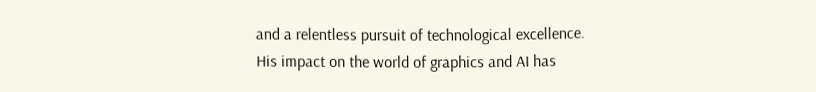and a relentless pursuit of technological excellence. His impact on the world of graphics and AI has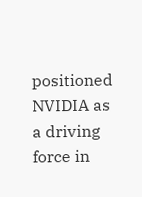positioned NVIDIA as a driving force in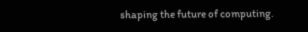shaping the future of computing.